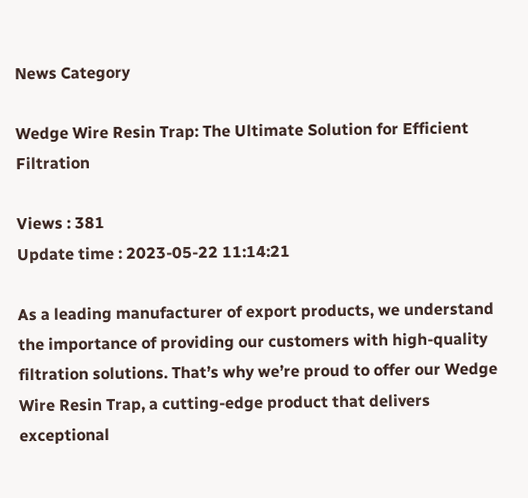News Category

Wedge Wire Resin Trap: The Ultimate Solution for Efficient Filtration

Views : 381
Update time : 2023-05-22 11:14:21

As a leading manufacturer of export products, we understand the importance of providing our customers with high-quality filtration solutions. That’s why we’re proud to offer our Wedge Wire Resin Trap, a cutting-edge product that delivers exceptional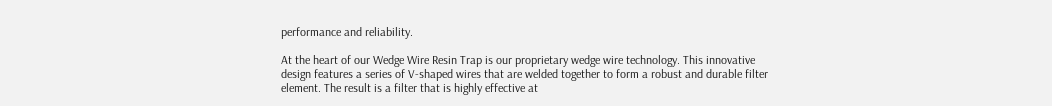performance and reliability.

At the heart of our Wedge Wire Resin Trap is our proprietary wedge wire technology. This innovative design features a series of V-shaped wires that are welded together to form a robust and durable filter element. The result is a filter that is highly effective at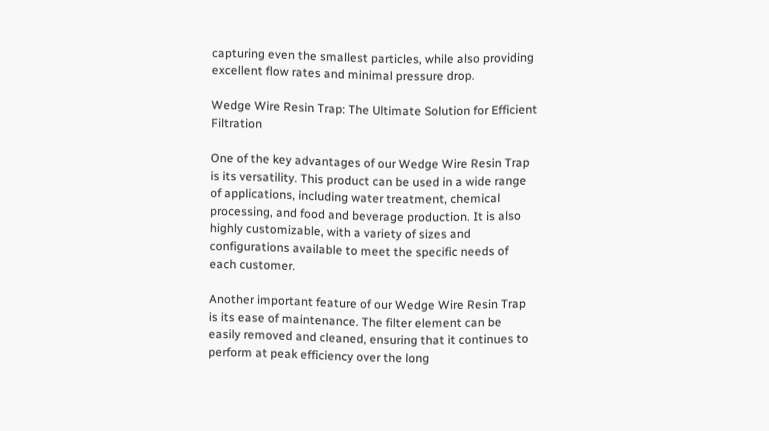capturing even the smallest particles, while also providing excellent flow rates and minimal pressure drop.

Wedge Wire Resin Trap: The Ultimate Solution for Efficient Filtration

One of the key advantages of our Wedge Wire Resin Trap is its versatility. This product can be used in a wide range of applications, including water treatment, chemical processing, and food and beverage production. It is also highly customizable, with a variety of sizes and configurations available to meet the specific needs of each customer.

Another important feature of our Wedge Wire Resin Trap is its ease of maintenance. The filter element can be easily removed and cleaned, ensuring that it continues to perform at peak efficiency over the long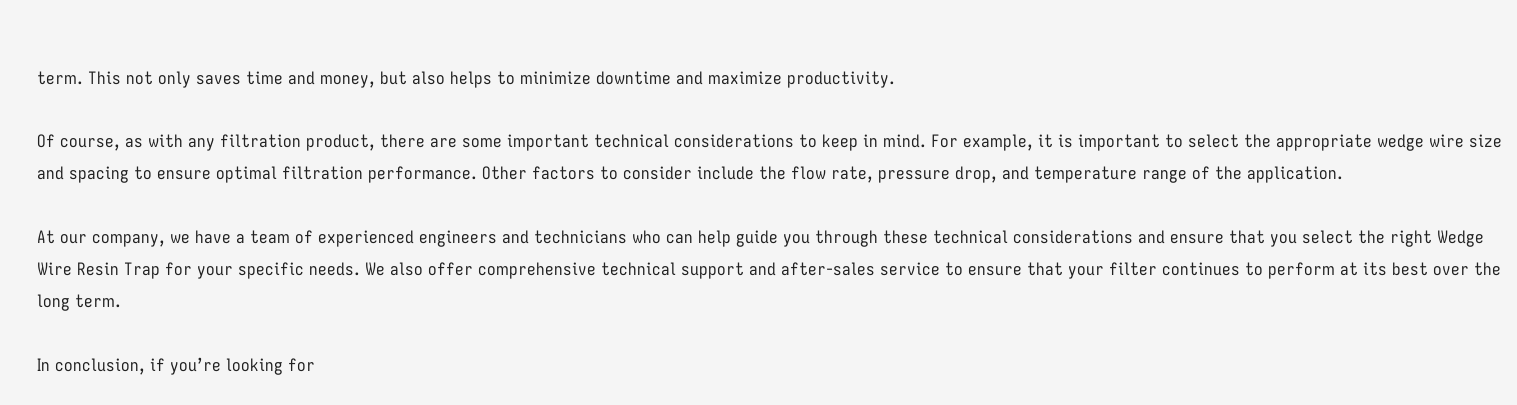term. This not only saves time and money, but also helps to minimize downtime and maximize productivity.

Of course, as with any filtration product, there are some important technical considerations to keep in mind. For example, it is important to select the appropriate wedge wire size and spacing to ensure optimal filtration performance. Other factors to consider include the flow rate, pressure drop, and temperature range of the application.

At our company, we have a team of experienced engineers and technicians who can help guide you through these technical considerations and ensure that you select the right Wedge Wire Resin Trap for your specific needs. We also offer comprehensive technical support and after-sales service to ensure that your filter continues to perform at its best over the long term.

In conclusion, if you’re looking for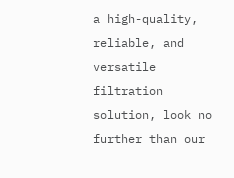a high-quality, reliable, and versatile filtration solution, look no further than our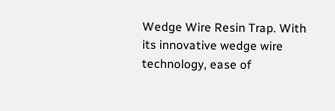Wedge Wire Resin Trap. With its innovative wedge wire technology, ease of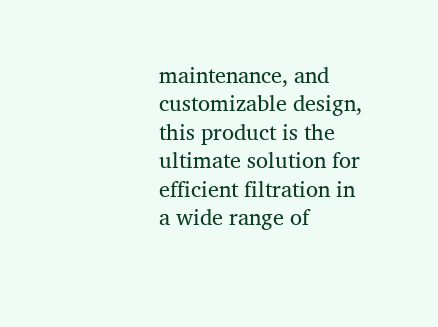maintenance, and customizable design, this product is the ultimate solution for efficient filtration in a wide range of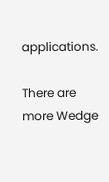applications.

There are more Wedge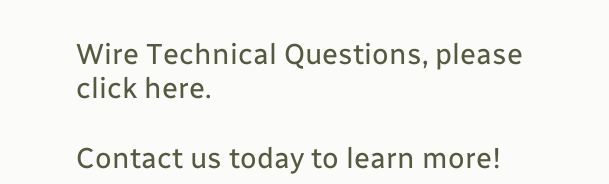Wire Technical Questions, please click here.

Contact us today to learn more!